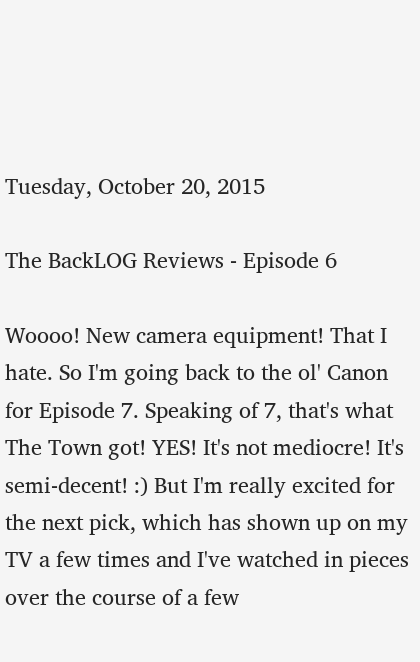Tuesday, October 20, 2015

The BackLOG Reviews - Episode 6

Woooo! New camera equipment! That I hate. So I'm going back to the ol' Canon for Episode 7. Speaking of 7, that's what The Town got! YES! It's not mediocre! It's semi-decent! :) But I'm really excited for the next pick, which has shown up on my TV a few times and I've watched in pieces over the course of a few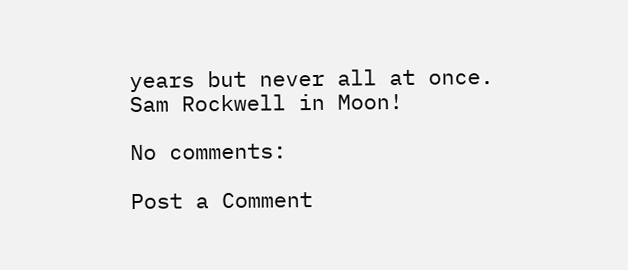years but never all at once. Sam Rockwell in Moon!

No comments:

Post a Comment